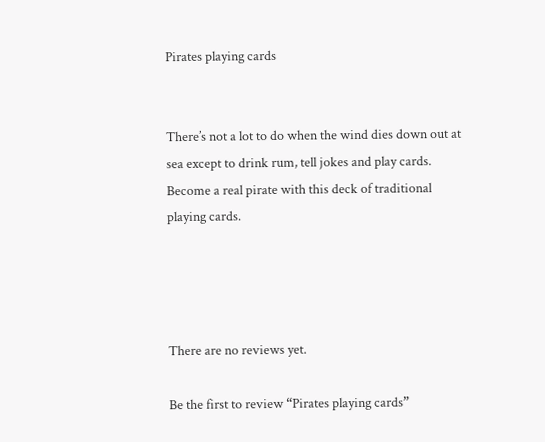Pirates playing cards


There’s not a lot to do when the wind dies down out at sea except to drink rum, tell jokes and play cards. Become a real pirate with this deck of traditional playing cards.




There are no reviews yet.

Be the first to review “Pirates playing cards”